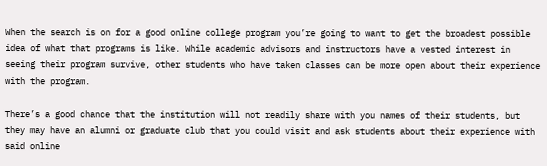When the search is on for a good online college program you’re going to want to get the broadest possible idea of what that programs is like. While academic advisors and instructors have a vested interest in seeing their program survive, other students who have taken classes can be more open about their experience with the program.

There’s a good chance that the institution will not readily share with you names of their students, but they may have an alumni or graduate club that you could visit and ask students about their experience with said online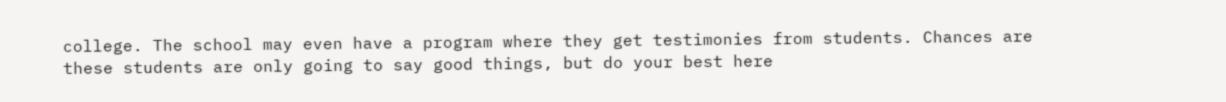college. The school may even have a program where they get testimonies from students. Chances are these students are only going to say good things, but do your best here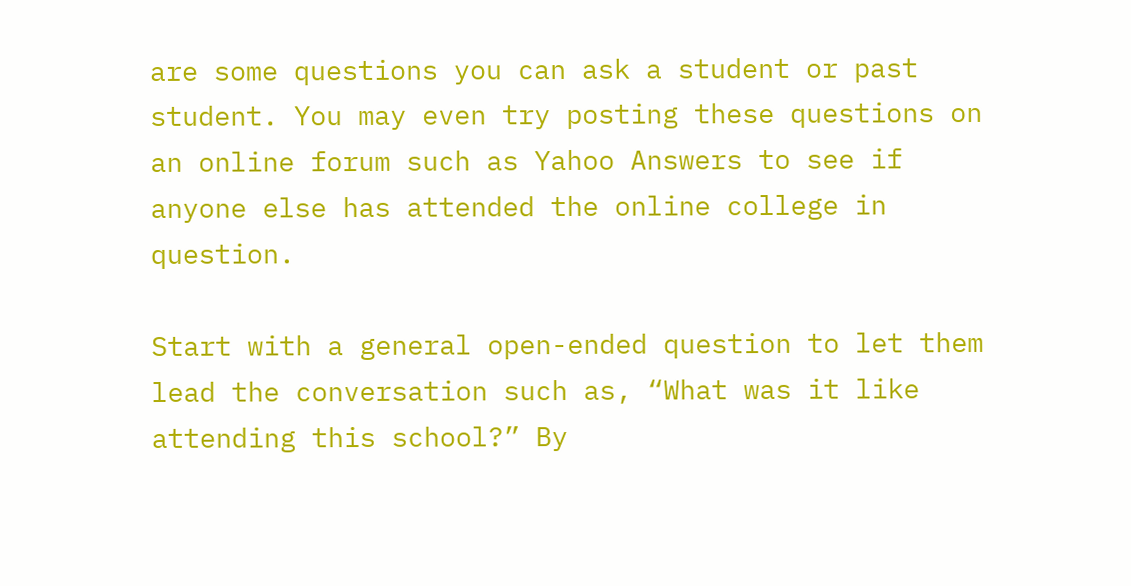are some questions you can ask a student or past student. You may even try posting these questions on an online forum such as Yahoo Answers to see if anyone else has attended the online college in question.

Start with a general open-ended question to let them lead the conversation such as, “What was it like attending this school?” By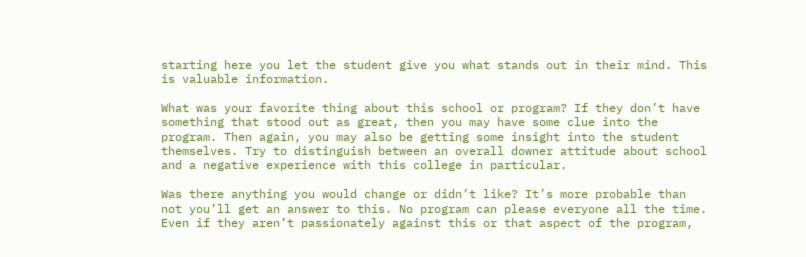starting here you let the student give you what stands out in their mind. This is valuable information.

What was your favorite thing about this school or program? If they don’t have something that stood out as great, then you may have some clue into the program. Then again, you may also be getting some insight into the student themselves. Try to distinguish between an overall downer attitude about school and a negative experience with this college in particular.

Was there anything you would change or didn’t like? It’s more probable than not you’ll get an answer to this. No program can please everyone all the time. Even if they aren’t passionately against this or that aspect of the program,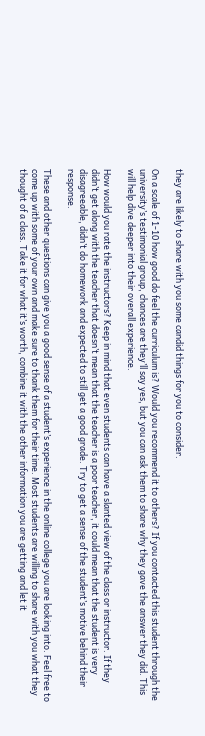they are likely to share with you some candid things for you to consider.

On a scale of 1-10 how good do feel the curriculum is? Would you recommend it to others? If you contacted this student through the university’s testimonial group, chances are they’ll say yes, but you can ask them to share why they gave the answer they did. This will help dive deeper into their overall experience.

How would you rate the instructors? Keep in mind that even students can have a slanted view of the class or instructor. If they didn’t get along with the teacher that doesn’t mean that the teacher is a poor teacher, it could mean that the student is very disagreeable, didn’t do homework and expected to still get a good grade. Try to get a sense of the student’s motive behind their response.

These and other questions can give you a good sense of a student’s experience in the online college you are looking into. Feel free to come up with some of your own and make sure to thank them for their time. Most students are willing to share with you what they thought of a class. Take it for what it’s worth, combine it with the other information you are getting and let it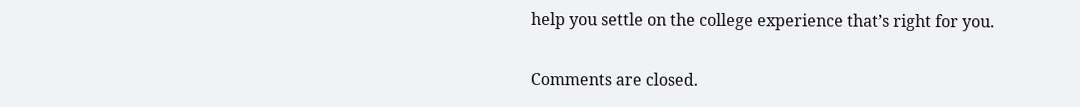help you settle on the college experience that’s right for you.

Comments are closed.